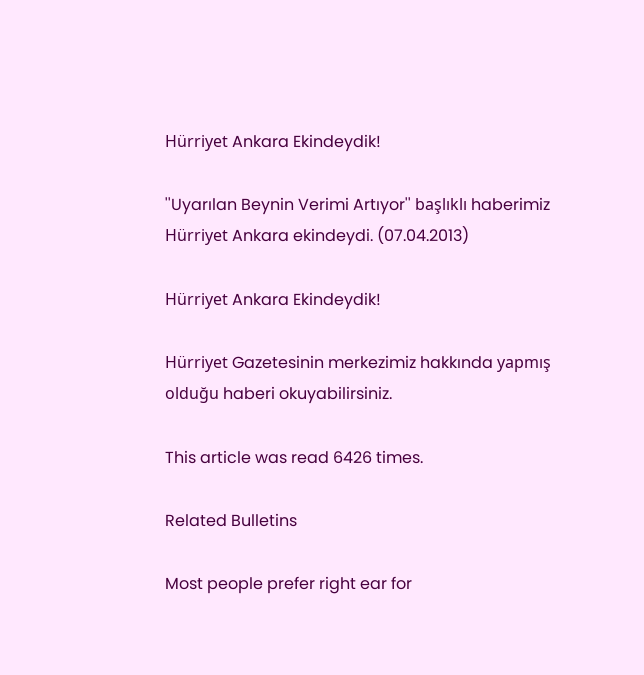Hürriyet Ankara Ekindeydik!

''Uyarılan Beynin Verimi Artıyor'' başlıklı haberimiz Hürriyet Ankara ekindeydi. (07.04.2013)

Hürriyet Ankara Ekindeydik!

Hürriyet Gazetesinin merkezimiz hakkında yapmış olduğu haberi okuyabilirsiniz.

This article was read 6426 times.

Related Bulletins

Most people prefer right ear for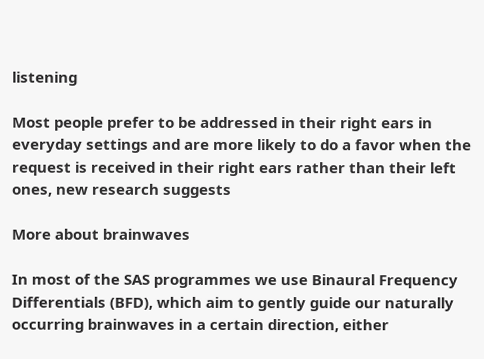listening

Most people prefer to be addressed in their right ears in everyday settings and are more likely to do a favor when the request is received in their right ears rather than their left ones, new research suggests

More about brainwaves

In most of the SAS programmes we use Binaural Frequency Differentials (BFD), which aim to gently guide our naturally occurring brainwaves in a certain direction, either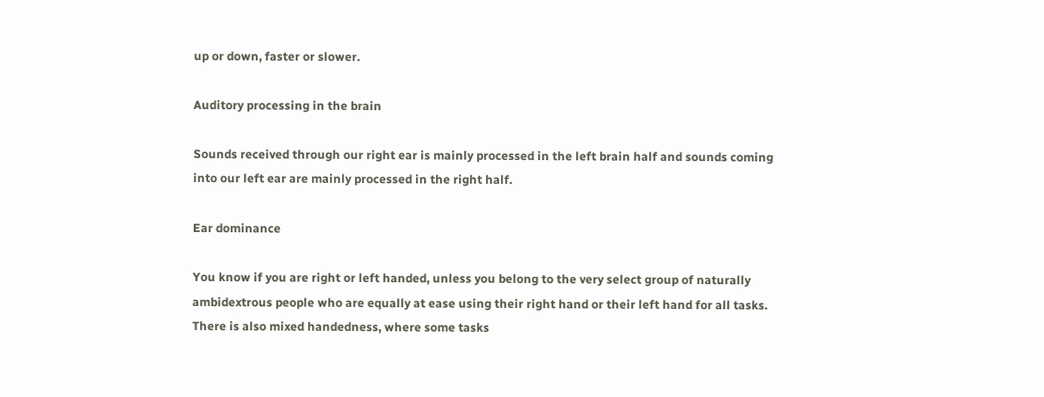up or down, faster or slower.

Auditory processing in the brain

Sounds received through our right ear is mainly processed in the left brain half and sounds coming into our left ear are mainly processed in the right half.

Ear dominance

You know if you are right or left handed, unless you belong to the very select group of naturally ambidextrous people who are equally at ease using their right hand or their left hand for all tasks. There is also mixed handedness, where some tasks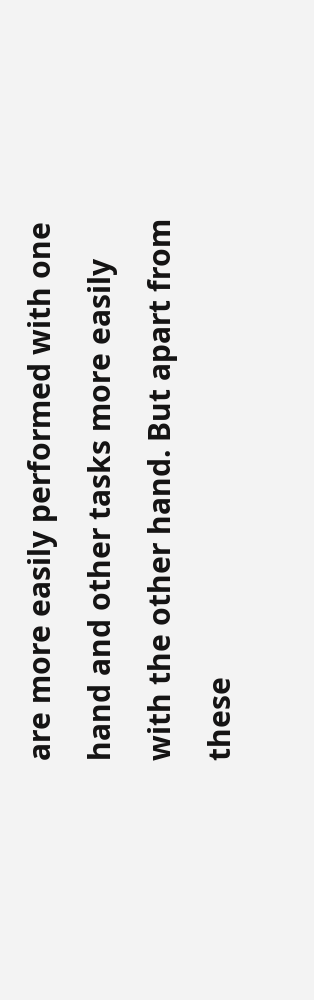are more easily performed with one hand and other tasks more easily with the other hand. But apart from these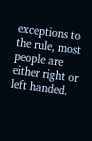exceptions to the rule, most people are either right or left handed.